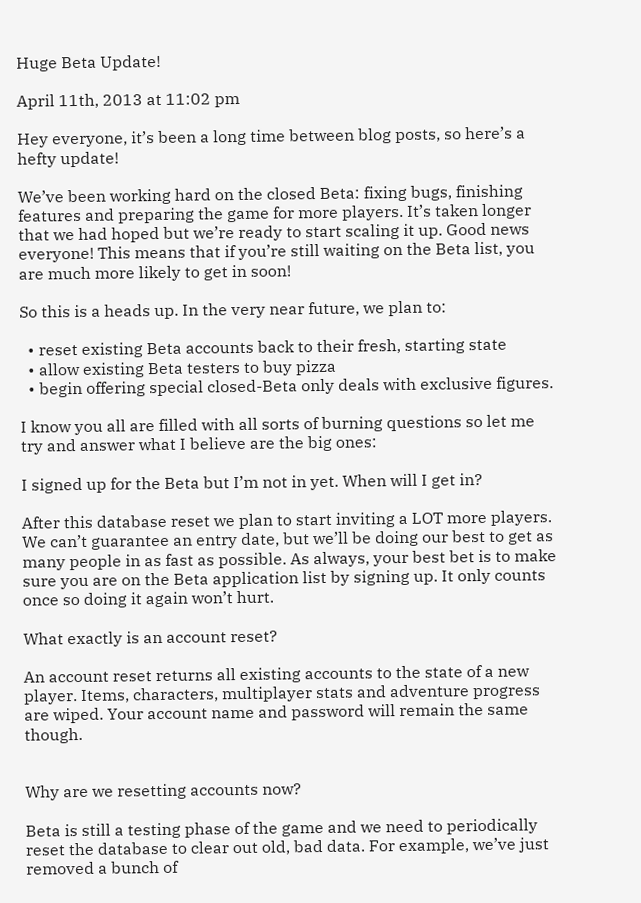Huge Beta Update!

April 11th, 2013 at 11:02 pm

Hey everyone, it’s been a long time between blog posts, so here’s a hefty update!

We’ve been working hard on the closed Beta: fixing bugs, finishing features and preparing the game for more players. It’s taken longer that we had hoped but we’re ready to start scaling it up. Good news everyone! This means that if you’re still waiting on the Beta list, you are much more likely to get in soon!

So this is a heads up. In the very near future, we plan to:

  • reset existing Beta accounts back to their fresh, starting state
  • allow existing Beta testers to buy pizza
  • begin offering special closed-Beta only deals with exclusive figures.

I know you all are filled with all sorts of burning questions so let me try and answer what I believe are the big ones:

I signed up for the Beta but I’m not in yet. When will I get in?

After this database reset we plan to start inviting a LOT more players.  We can’t guarantee an entry date, but we’ll be doing our best to get as many people in as fast as possible. As always, your best bet is to make sure you are on the Beta application list by signing up. It only counts once so doing it again won’t hurt.

What exactly is an account reset?

An account reset returns all existing accounts to the state of a new player. Items, characters, multiplayer stats and adventure progress are wiped. Your account name and password will remain the same though.


Why are we resetting accounts now?

Beta is still a testing phase of the game and we need to periodically reset the database to clear out old, bad data. For example, we’ve just removed a bunch of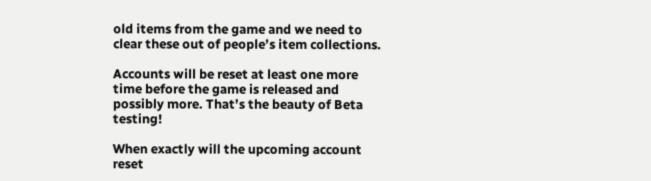old items from the game and we need to clear these out of people’s item collections.

Accounts will be reset at least one more time before the game is released and possibly more. That’s the beauty of Beta testing!

When exactly will the upcoming account reset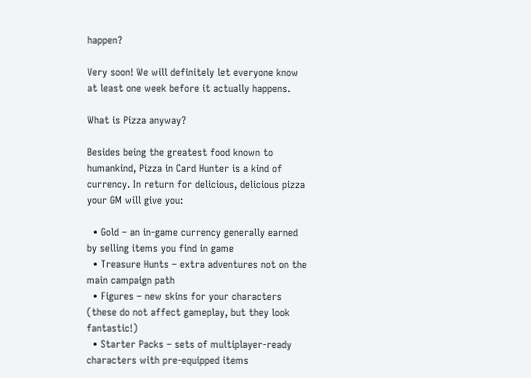happen?

Very soon! We will definitely let everyone know at least one week before it actually happens.

What is Pizza anyway?

Besides being the greatest food known to humankind, Pizza in Card Hunter is a kind of currency. In return for delicious, delicious pizza your GM will give you:

  • Gold – an in-game currency generally earned by selling items you find in game
  • Treasure Hunts – extra adventures not on the main campaign path
  • Figures – new skins for your characters (these do not affect gameplay, but they look fantastic!)
  • Starter Packs – sets of multiplayer-ready characters with pre-equipped items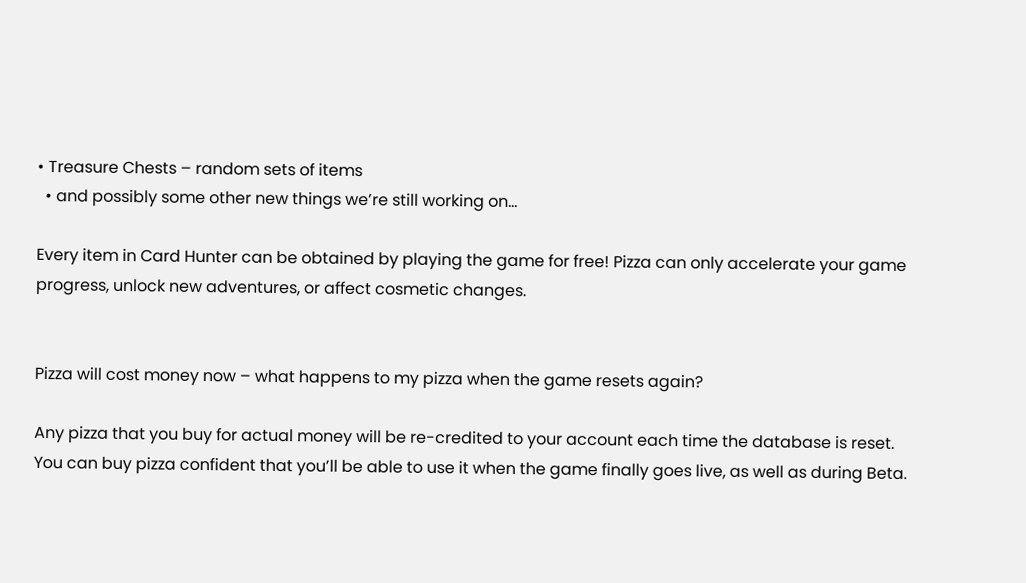• Treasure Chests – random sets of items
  • and possibly some other new things we’re still working on…

Every item in Card Hunter can be obtained by playing the game for free! Pizza can only accelerate your game progress, unlock new adventures, or affect cosmetic changes.


Pizza will cost money now – what happens to my pizza when the game resets again?

Any pizza that you buy for actual money will be re-credited to your account each time the database is reset. You can buy pizza confident that you’ll be able to use it when the game finally goes live, as well as during Beta.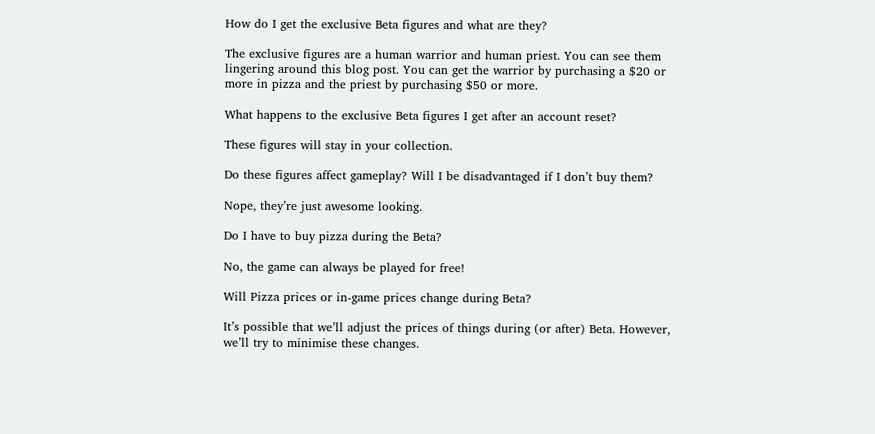How do I get the exclusive Beta figures and what are they?

The exclusive figures are a human warrior and human priest. You can see them lingering around this blog post. You can get the warrior by purchasing a $20 or more in pizza and the priest by purchasing $50 or more.

What happens to the exclusive Beta figures I get after an account reset?

These figures will stay in your collection.

Do these figures affect gameplay? Will I be disadvantaged if I don’t buy them?

Nope, they’re just awesome looking.

Do I have to buy pizza during the Beta?

No, the game can always be played for free!

Will Pizza prices or in-game prices change during Beta?

It’s possible that we’ll adjust the prices of things during (or after) Beta. However, we’ll try to minimise these changes.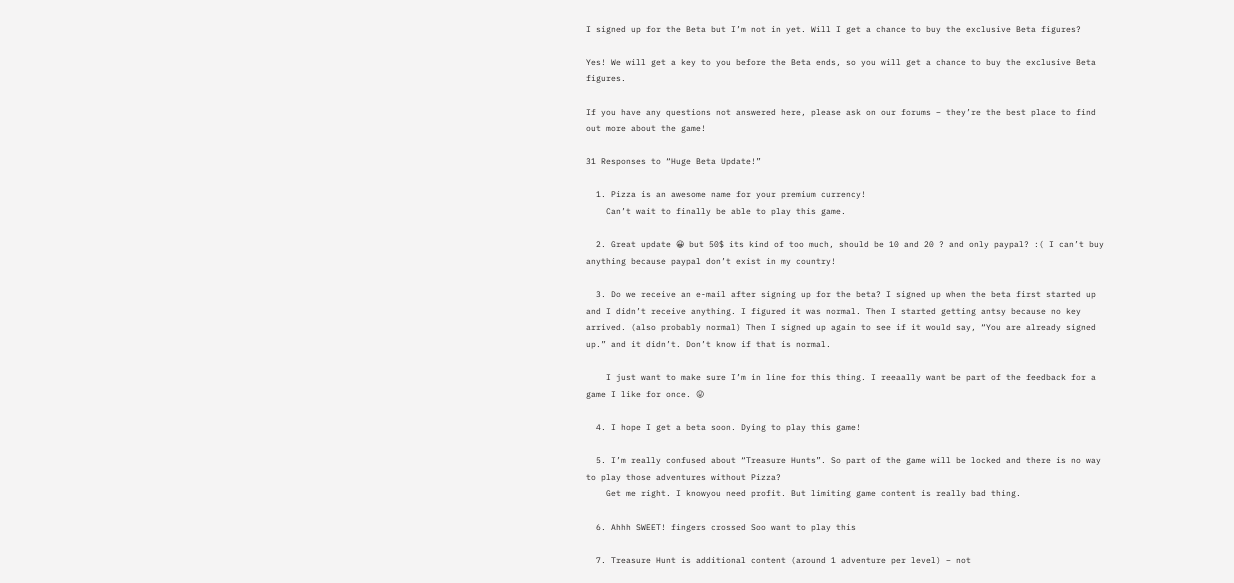I signed up for the Beta but I’m not in yet. Will I get a chance to buy the exclusive Beta figures?

Yes! We will get a key to you before the Beta ends, so you will get a chance to buy the exclusive Beta figures.

If you have any questions not answered here, please ask on our forums – they’re the best place to find out more about the game!

31 Responses to “Huge Beta Update!”

  1. Pizza is an awesome name for your premium currency!
    Can’t wait to finally be able to play this game.

  2. Great update 😀 but 50$ its kind of too much, should be 10 and 20 ? and only paypal? :( I can’t buy anything because paypal don’t exist in my country!

  3. Do we receive an e-mail after signing up for the beta? I signed up when the beta first started up and I didn’t receive anything. I figured it was normal. Then I started getting antsy because no key arrived. (also probably normal) Then I signed up again to see if it would say, “You are already signed up.” and it didn’t. Don’t know if that is normal.

    I just want to make sure I’m in line for this thing. I reeaally want be part of the feedback for a game I like for once. 😛

  4. I hope I get a beta soon. Dying to play this game!

  5. I’m really confused about “Treasure Hunts”. So part of the game will be locked and there is no way to play those adventures without Pizza?
    Get me right. I knowyou need profit. But limiting game content is really bad thing.

  6. Ahhh SWEET! fingers crossed Soo want to play this

  7. Treasure Hunt is additional content (around 1 adventure per level) – not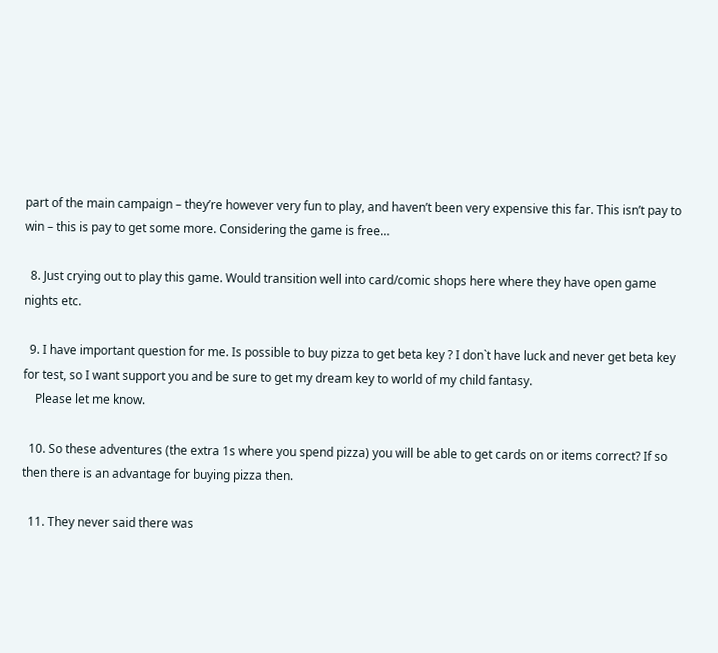part of the main campaign – they’re however very fun to play, and haven’t been very expensive this far. This isn’t pay to win – this is pay to get some more. Considering the game is free…

  8. Just crying out to play this game. Would transition well into card/comic shops here where they have open game nights etc.

  9. I have important question for me. Is possible to buy pizza to get beta key ? I don`t have luck and never get beta key for test, so I want support you and be sure to get my dream key to world of my child fantasy.
    Please let me know.

  10. So these adventures (the extra 1s where you spend pizza) you will be able to get cards on or items correct? If so then there is an advantage for buying pizza then.

  11. They never said there was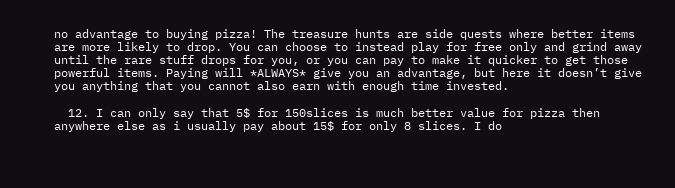no advantage to buying pizza! The treasure hunts are side quests where better items are more likely to drop. You can choose to instead play for free only and grind away until the rare stuff drops for you, or you can pay to make it quicker to get those powerful items. Paying will *ALWAYS* give you an advantage, but here it doesn’t give you anything that you cannot also earn with enough time invested.

  12. I can only say that 5$ for 150slices is much better value for pizza then anywhere else as i usually pay about 15$ for only 8 slices. I do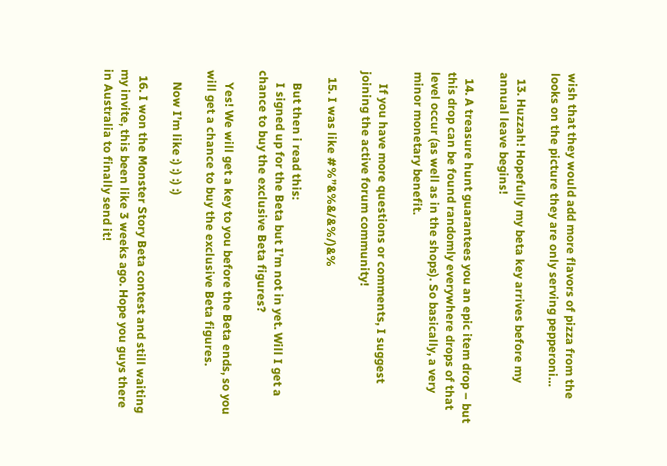wish that they would add more flavors of pizza from the looks on the picture they are only serving pepperoni…

  13. Huzzah! Hopefully my beta key arrives before my annual leave begins!

  14. A treasure hunt guarantees you an epic item drop – but this drop can be found randomly everywhere drops of that level occur (as well as in the shops). So basically, a very minor monetary benefit.

    If you have more questions or comments, I suggest joining the active forum community!

  15. I was like #%”&%&/&%/)&%

    But then i read this:
    I signed up for the Beta but I’m not in yet. Will I get a chance to buy the exclusive Beta figures?

    Yes! We will get a key to you before the Beta ends, so you will get a chance to buy the exclusive Beta figures.

    Now I’m like :) :) :) :)

  16. I won the Monster Story Beta contest and still waiting my invite, this been like 3 weeks ago. Hope you guys there in Australia to finally send it!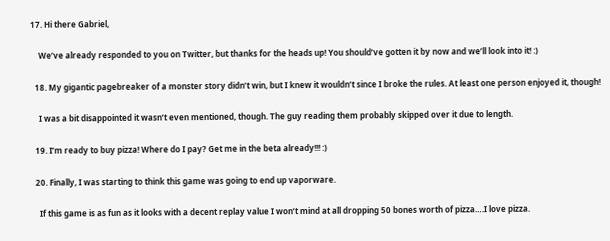17. Hi there Gabriel,

    We’ve already responded to you on Twitter, but thanks for the heads up! You should’ve gotten it by now and we’ll look into it! :)

  18. My gigantic pagebreaker of a monster story didn’t win, but I knew it wouldn’t since I broke the rules. At least one person enjoyed it, though!

    I was a bit disappointed it wasn’t even mentioned, though. The guy reading them probably skipped over it due to length.

  19. I’m ready to buy pizza! Where do I pay? Get me in the beta already!!! :)

  20. Finally, I was starting to think this game was going to end up vaporware.

    If this game is as fun as it looks with a decent replay value I won’t mind at all dropping 50 bones worth of pizza….I love pizza.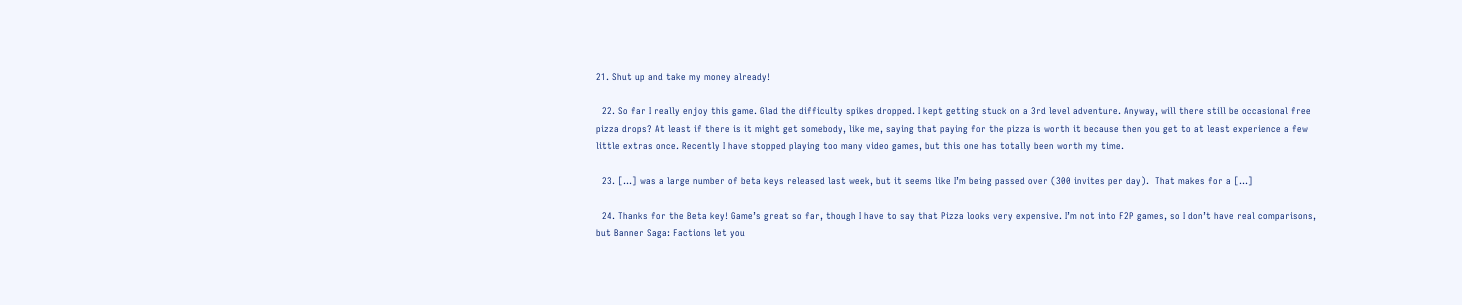21. Shut up and take my money already!

  22. So far I really enjoy this game. Glad the difficulty spikes dropped. I kept getting stuck on a 3rd level adventure. Anyway, will there still be occasional free pizza drops? At least if there is it might get somebody, like me, saying that paying for the pizza is worth it because then you get to at least experience a few little extras once. Recently I have stopped playing too many video games, but this one has totally been worth my time.

  23. […] was a large number of beta keys released last week, but it seems like I’m being passed over (300 invites per day).  That makes for a […]

  24. Thanks for the Beta key! Game’s great so far, though I have to say that Pizza looks very expensive. I’m not into F2P games, so I don’t have real comparisons, but Banner Saga: Factions let you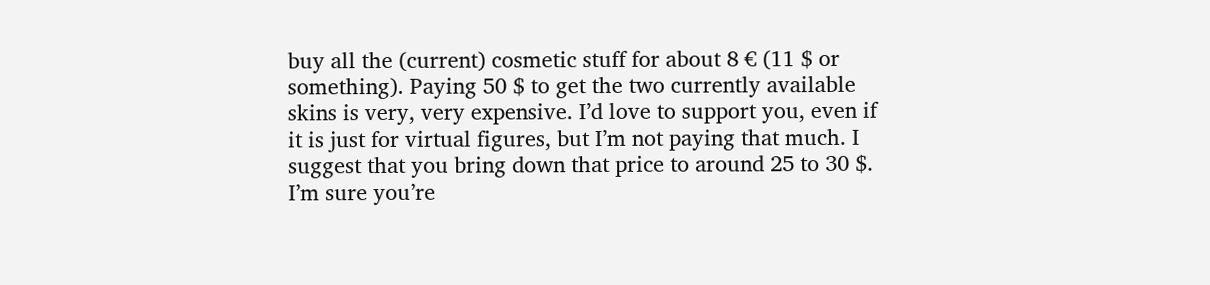buy all the (current) cosmetic stuff for about 8 € (11 $ or something). Paying 50 $ to get the two currently available skins is very, very expensive. I’d love to support you, even if it is just for virtual figures, but I’m not paying that much. I suggest that you bring down that price to around 25 to 30 $. I’m sure you’re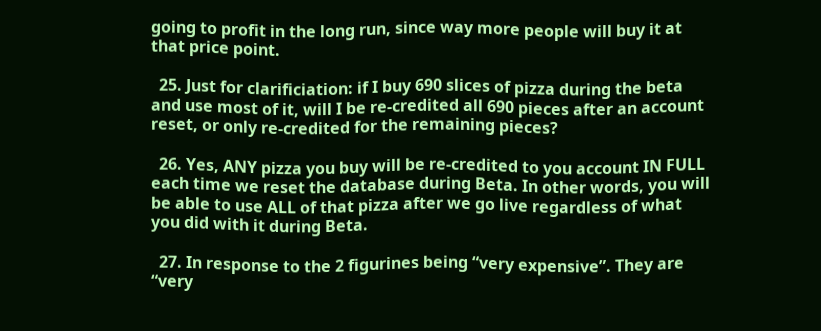going to profit in the long run, since way more people will buy it at that price point.

  25. Just for clarificiation: if I buy 690 slices of pizza during the beta and use most of it, will I be re-credited all 690 pieces after an account reset, or only re-credited for the remaining pieces?

  26. Yes, ANY pizza you buy will be re-credited to you account IN FULL each time we reset the database during Beta. In other words, you will be able to use ALL of that pizza after we go live regardless of what you did with it during Beta.

  27. In response to the 2 figurines being “very expensive”. They are “very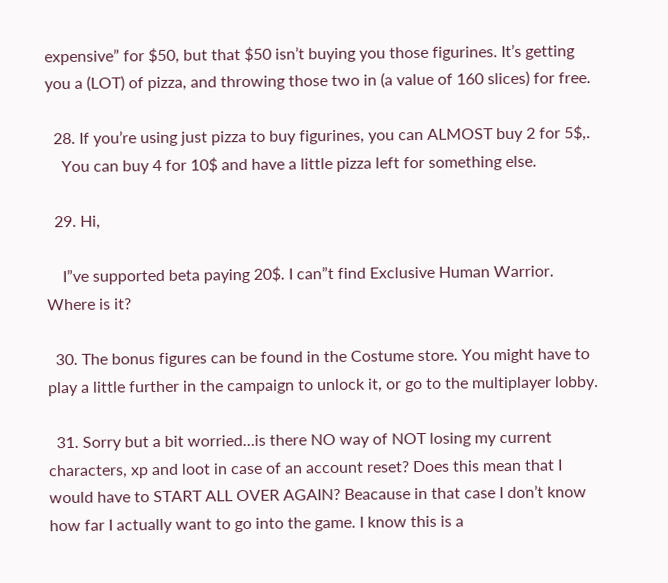expensive” for $50, but that $50 isn’t buying you those figurines. It’s getting you a (LOT) of pizza, and throwing those two in (a value of 160 slices) for free.

  28. If you’re using just pizza to buy figurines, you can ALMOST buy 2 for 5$,.
    You can buy 4 for 10$ and have a little pizza left for something else.

  29. Hi,

    I”ve supported beta paying 20$. I can”t find Exclusive Human Warrior. Where is it?

  30. The bonus figures can be found in the Costume store. You might have to play a little further in the campaign to unlock it, or go to the multiplayer lobby.

  31. Sorry but a bit worried…is there NO way of NOT losing my current characters, xp and loot in case of an account reset? Does this mean that I would have to START ALL OVER AGAIN? Beacause in that case I don’t know how far I actually want to go into the game. I know this is a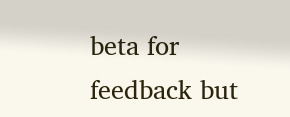beta for feedback but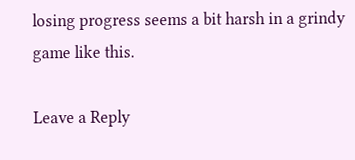losing progress seems a bit harsh in a grindy game like this.

Leave a Reply